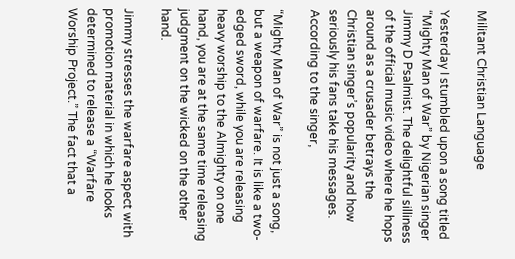Militant Christian Language

Yesterday I stumbled upon a song titled “Mighty Man of War” by Nigerian singer Jimmy D Psalmist. The delightful silliness of the official music video where he hops around as a crusader betrays the Christian singer’s popularity and how seriously his fans take his messages. According to the singer,

“Mighty Man of War” is not just a song, but a weapon of warfare. It is like a two-edged sword, while you are releasing heavy worship to the Almighty on one hand, you are at the same time releasing judgment on the wicked on the other hand.

Jimmy stresses the warfare aspect with promotion material in which he looks determined to release a “Warfare Worship Project.” The fact that a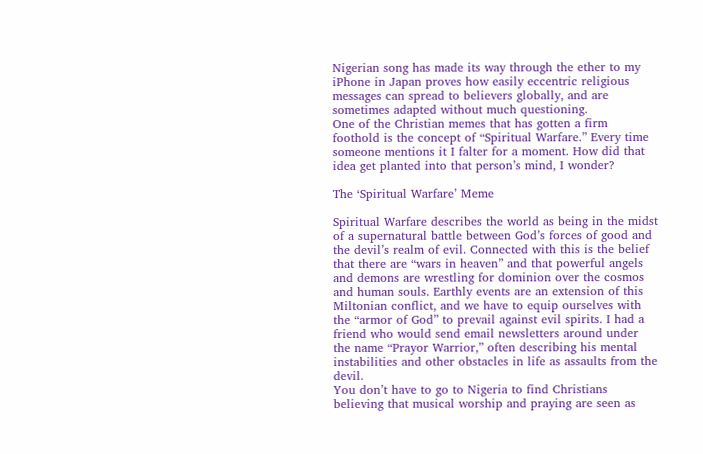Nigerian song has made its way through the ether to my iPhone in Japan proves how easily eccentric religious messages can spread to believers globally, and are sometimes adapted without much questioning.
One of the Christian memes that has gotten a firm foothold is the concept of “Spiritual Warfare.” Every time someone mentions it I falter for a moment. How did that idea get planted into that person’s mind, I wonder?

The ‘Spiritual Warfare’ Meme

Spiritual Warfare describes the world as being in the midst of a supernatural battle between God’s forces of good and the devil’s realm of evil. Connected with this is the belief that there are “wars in heaven” and that powerful angels and demons are wrestling for dominion over the cosmos and human souls. Earthly events are an extension of this Miltonian conflict, and we have to equip ourselves with the “armor of God” to prevail against evil spirits. I had a friend who would send email newsletters around under the name “Prayor Warrior,” often describing his mental instabilities and other obstacles in life as assaults from the devil.
You don’t have to go to Nigeria to find Christians believing that musical worship and praying are seen as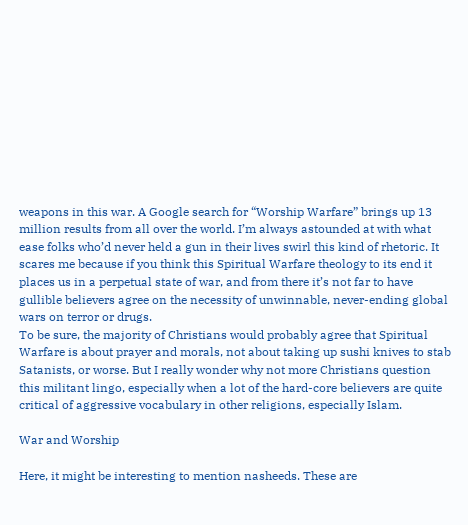weapons in this war. A Google search for “Worship Warfare” brings up 13 million results from all over the world. I’m always astounded at with what ease folks who’d never held a gun in their lives swirl this kind of rhetoric. It scares me because if you think this Spiritual Warfare theology to its end it places us in a perpetual state of war, and from there it’s not far to have gullible believers agree on the necessity of unwinnable, never-ending global wars on terror or drugs.
To be sure, the majority of Christians would probably agree that Spiritual Warfare is about prayer and morals, not about taking up sushi knives to stab Satanists, or worse. But I really wonder why not more Christians question this militant lingo, especially when a lot of the hard-core believers are quite critical of aggressive vocabulary in other religions, especially Islam.

War and Worship

Here, it might be interesting to mention nasheeds. These are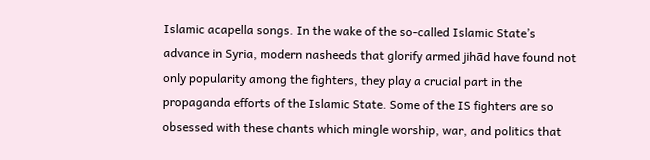Islamic acapella songs. In the wake of the so-called Islamic State’s advance in Syria, modern nasheeds that glorify armed jihād have found not only popularity among the fighters, they play a crucial part in the propaganda efforts of the Islamic State. Some of the IS fighters are so obsessed with these chants which mingle worship, war, and politics that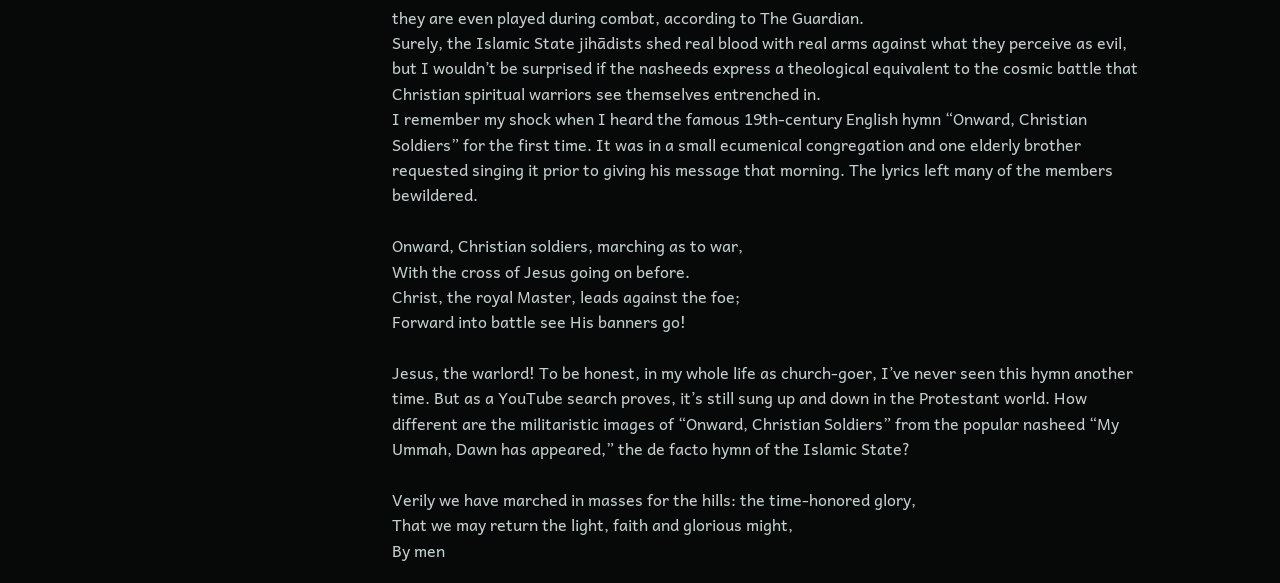they are even played during combat, according to The Guardian.
Surely, the Islamic State jihādists shed real blood with real arms against what they perceive as evil, but I wouldn’t be surprised if the nasheeds express a theological equivalent to the cosmic battle that Christian spiritual warriors see themselves entrenched in.
I remember my shock when I heard the famous 19th-century English hymn “Onward, Christian Soldiers” for the first time. It was in a small ecumenical congregation and one elderly brother requested singing it prior to giving his message that morning. The lyrics left many of the members bewildered.

Onward, Christian soldiers, marching as to war,
With the cross of Jesus going on before.
Christ, the royal Master, leads against the foe;
Forward into battle see His banners go!

Jesus, the warlord! To be honest, in my whole life as church-goer, I’ve never seen this hymn another time. But as a YouTube search proves, it’s still sung up and down in the Protestant world. How different are the militaristic images of “Onward, Christian Soldiers” from the popular nasheed “My Ummah, Dawn has appeared,” the de facto hymn of the Islamic State?

Verily we have marched in masses for the hills: the time-honored glory,
That we may return the light, faith and glorious might,
By men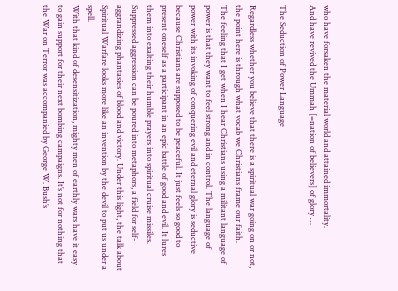who have forsaken the material world and attained immortality.
And have revived the Ummah [=nation of believers] of glory …

The Seduction of Power Language

Regardless whether you believe that there is a spiritual war going on or not, the point here is through what vocab we Christians frame our faith.
The feeling that I get when I hear Christians using a militant language of power is that they want to feel strong and in control. The language of power with its invoking of conquering evil and eternal glory is seductive because Christians are supposed to be peaceful. It just feels so good to present oneself as a participant in an epic battle of good and evil. It lures them into exalting their humble prayers into spiritual cruise missiles. Suppressed aggression can be poured into metaphors, a field for self-aggrandizing phantasies of blood and victory. Under this light, the talk about Spiritual Warfare looks more like an invention by the devil to put us under a spell.
With that kind of desensitization, mighty men of earthly wars have it easy to gain support for their next bombing campaigns. It’s not for nothing that the War on Terror was accompanied by George W. Bush’s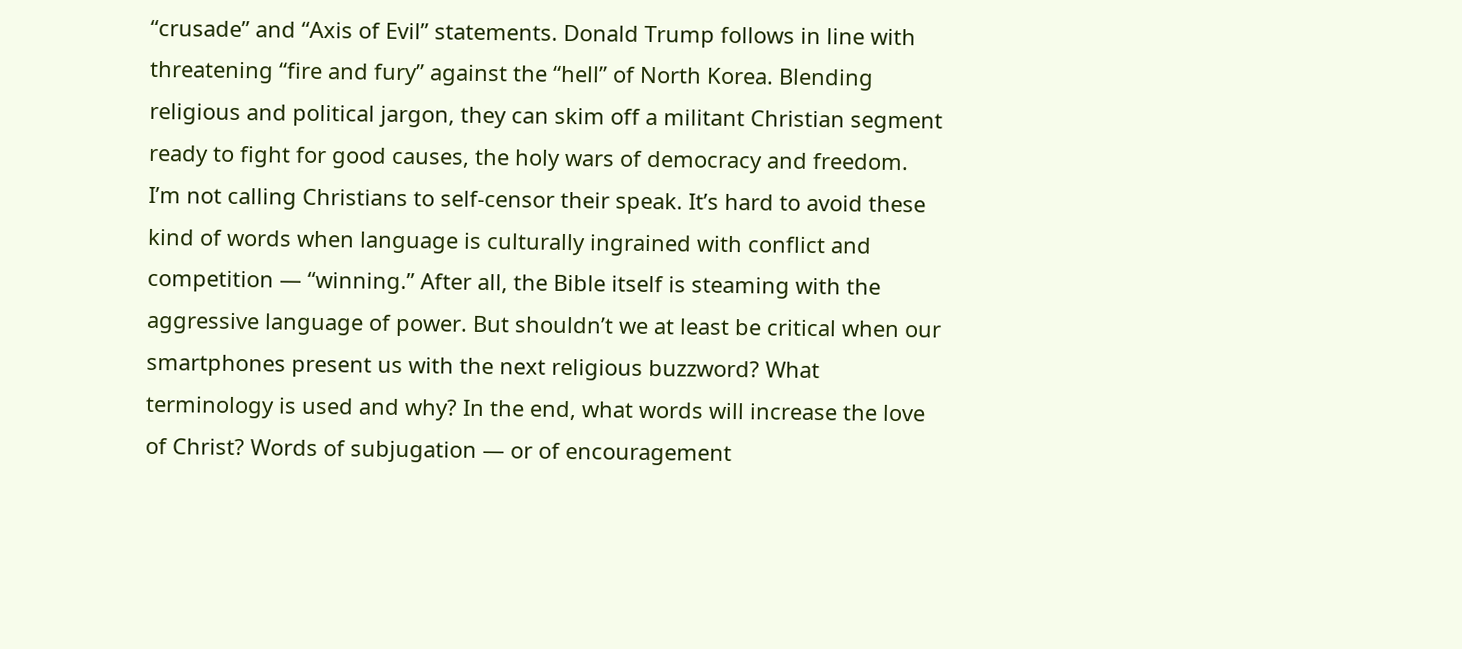“crusade” and “Axis of Evil” statements. Donald Trump follows in line with threatening “fire and fury” against the “hell” of North Korea. Blending religious and political jargon, they can skim off a militant Christian segment ready to fight for good causes, the holy wars of democracy and freedom.
I’m not calling Christians to self-censor their speak. It’s hard to avoid these kind of words when language is culturally ingrained with conflict and competition — “winning.” After all, the Bible itself is steaming with the aggressive language of power. But shouldn’t we at least be critical when our smartphones present us with the next religious buzzword? What terminology is used and why? In the end, what words will increase the love of Christ? Words of subjugation — or of encouragement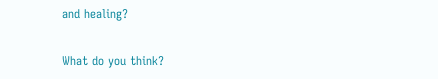and healing?

What do you think?